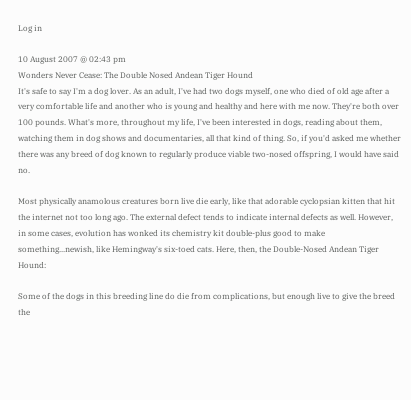Log in

10 August 2007 @ 02:43 pm
Wonders Never Cease: The Double Nosed Andean Tiger Hound
It's safe to say I'm a dog lover. As an adult, I've had two dogs myself, one who died of old age after a very comfortable life and another who is young and healthy and here with me now. They're both over 100 pounds. What's more, throughout my life, I've been interested in dogs, reading about them, watching them in dog shows and documentaries, all that kind of thing. So, if you'd asked me whether there was any breed of dog known to regularly produce viable two-nosed offspring, I would have said no.

Most physically anamolous creatures born live die early, like that adorable cyclopsian kitten that hit the internet not too long ago. The external defect tends to indicate internal defects as well. However, in some cases, evolution has wonked its chemistry kit double-plus good to make something...newish, like Hemingway's six-toed cats. Here, then, the Double-Nosed Andean Tiger Hound:

Some of the dogs in this breeding line do die from complications, but enough live to give the breed the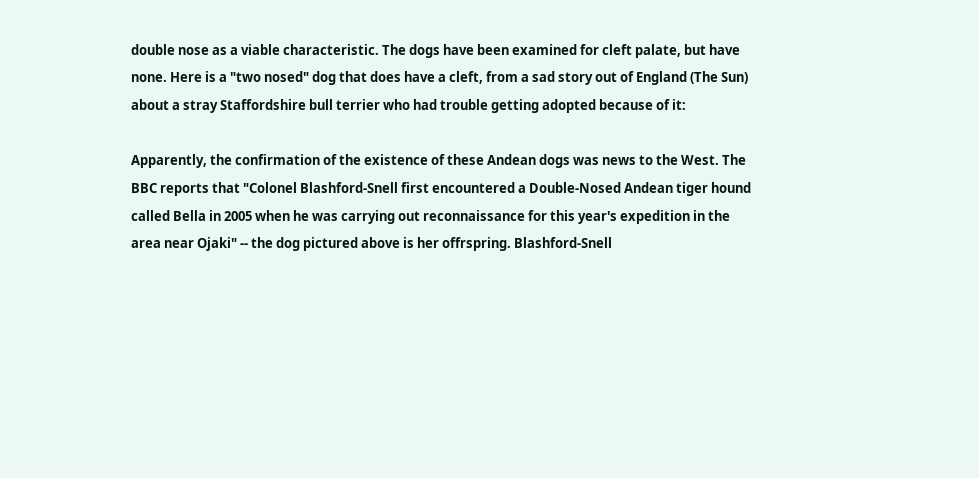double nose as a viable characteristic. The dogs have been examined for cleft palate, but have none. Here is a "two nosed" dog that does have a cleft, from a sad story out of England (The Sun) about a stray Staffordshire bull terrier who had trouble getting adopted because of it:

Apparently, the confirmation of the existence of these Andean dogs was news to the West. The BBC reports that "Colonel Blashford-Snell first encountered a Double-Nosed Andean tiger hound called Bella in 2005 when he was carrying out reconnaissance for this year's expedition in the area near Ojaki" -- the dog pictured above is her offrspring. Blashford-Snell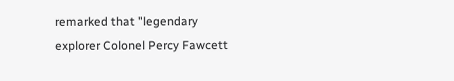remarked that "legendary explorer Colonel Percy Fawcett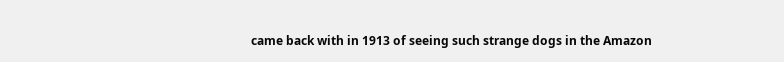came back with in 1913 of seeing such strange dogs in the Amazon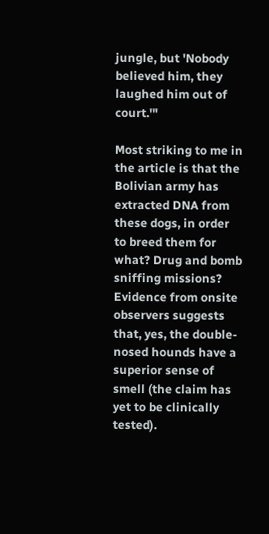jungle, but 'Nobody believed him, they laughed him out of court.'"

Most striking to me in the article is that the Bolivian army has extracted DNA from these dogs, in order to breed them for what? Drug and bomb sniffing missions? Evidence from onsite observers suggests that, yes, the double-nosed hounds have a superior sense of smell (the claim has yet to be clinically tested).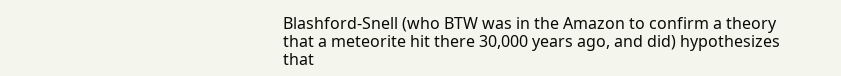Blashford-Snell (who BTW was in the Amazon to confirm a theory that a meteorite hit there 30,000 years ago, and did) hypothesizes that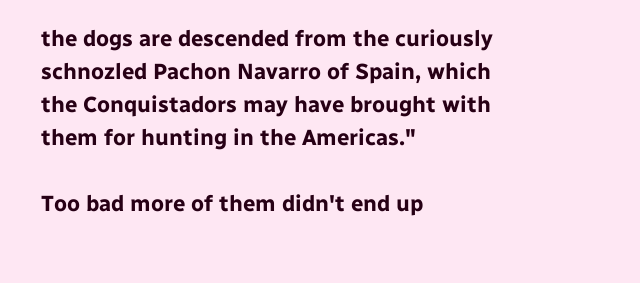the dogs are descended from the curiously schnozled Pachon Navarro of Spain, which the Conquistadors may have brought with them for hunting in the Americas."

Too bad more of them didn't end up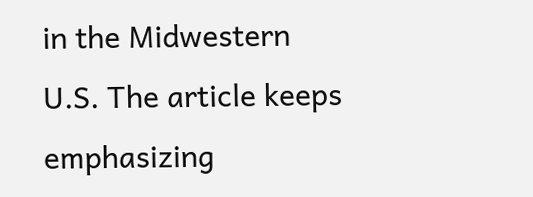in the Midwestern U.S. The article keeps emphasizing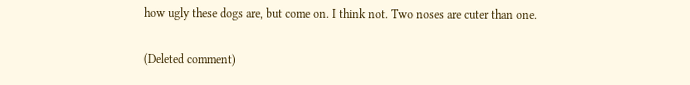how ugly these dogs are, but come on. I think not. Two noses are cuter than one.

(Deleted comment)